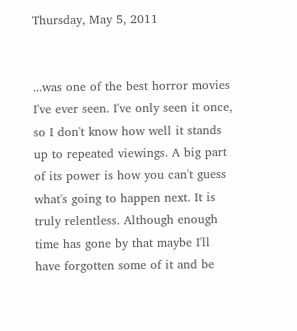Thursday, May 5, 2011


...was one of the best horror movies I've ever seen. I've only seen it once, so I don't know how well it stands up to repeated viewings. A big part of its power is how you can't guess what's going to happen next. It is truly relentless. Although enough time has gone by that maybe I'll have forgotten some of it and be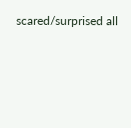scared/surprised all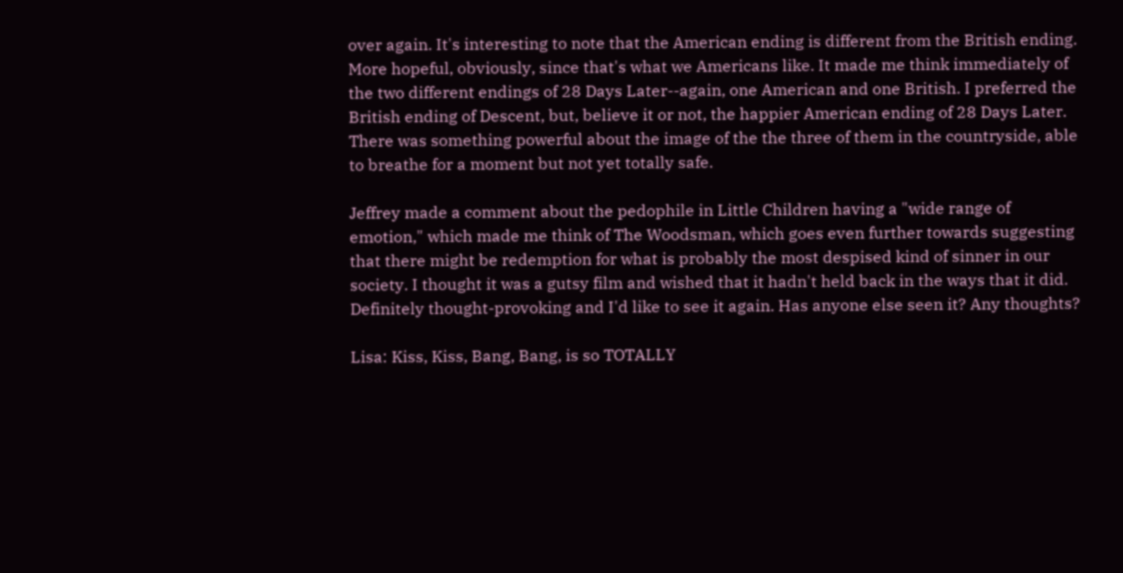over again. It's interesting to note that the American ending is different from the British ending. More hopeful, obviously, since that's what we Americans like. It made me think immediately of the two different endings of 28 Days Later--again, one American and one British. I preferred the British ending of Descent, but, believe it or not, the happier American ending of 28 Days Later. There was something powerful about the image of the the three of them in the countryside, able to breathe for a moment but not yet totally safe.

Jeffrey made a comment about the pedophile in Little Children having a "wide range of emotion," which made me think of The Woodsman, which goes even further towards suggesting that there might be redemption for what is probably the most despised kind of sinner in our society. I thought it was a gutsy film and wished that it hadn't held back in the ways that it did. Definitely thought-provoking and I'd like to see it again. Has anyone else seen it? Any thoughts?

Lisa: Kiss, Kiss, Bang, Bang, is so TOTALLY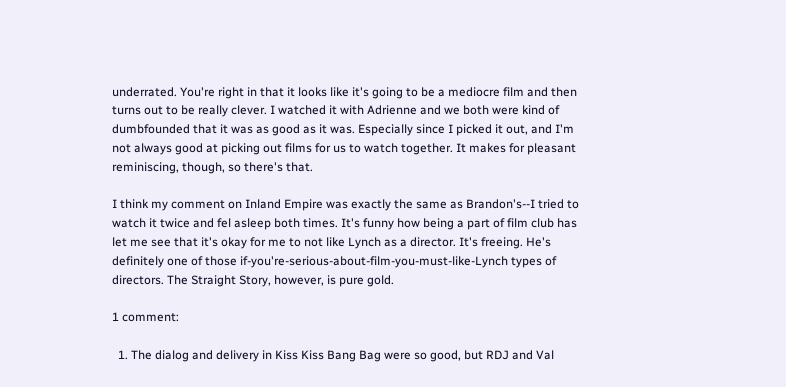underrated. You're right in that it looks like it's going to be a mediocre film and then turns out to be really clever. I watched it with Adrienne and we both were kind of dumbfounded that it was as good as it was. Especially since I picked it out, and I'm not always good at picking out films for us to watch together. It makes for pleasant reminiscing, though, so there's that.

I think my comment on Inland Empire was exactly the same as Brandon's--I tried to watch it twice and fel asleep both times. It's funny how being a part of film club has let me see that it's okay for me to not like Lynch as a director. It's freeing. He's definitely one of those if-you're-serious-about-film-you-must-like-Lynch types of directors. The Straight Story, however, is pure gold.

1 comment:

  1. The dialog and delivery in Kiss Kiss Bang Bag were so good, but RDJ and Val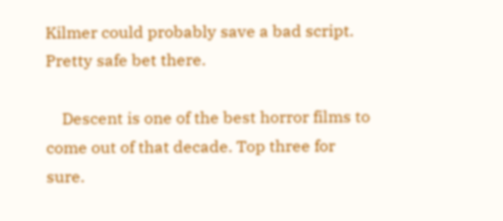Kilmer could probably save a bad script. Pretty safe bet there.

    Descent is one of the best horror films to come out of that decade. Top three for sure.